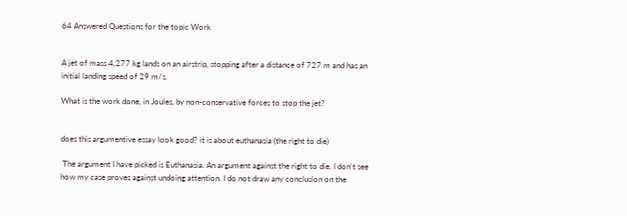64 Answered Questions for the topic Work


A jet of mass 4,277 kg lands on an airstrip, stopping after a distance of 727 m and has an initial landing speed of 29 m/s.

What is the work done, in Joules, by non-conservative forces to stop the jet?


does this argumentive essay look good? it is about euthanasia (the right to die)

 The argument I have picked is Euthanasia. An argument against the right to die. I don't see how my case proves against undoing attention. I do not draw any conclusion on the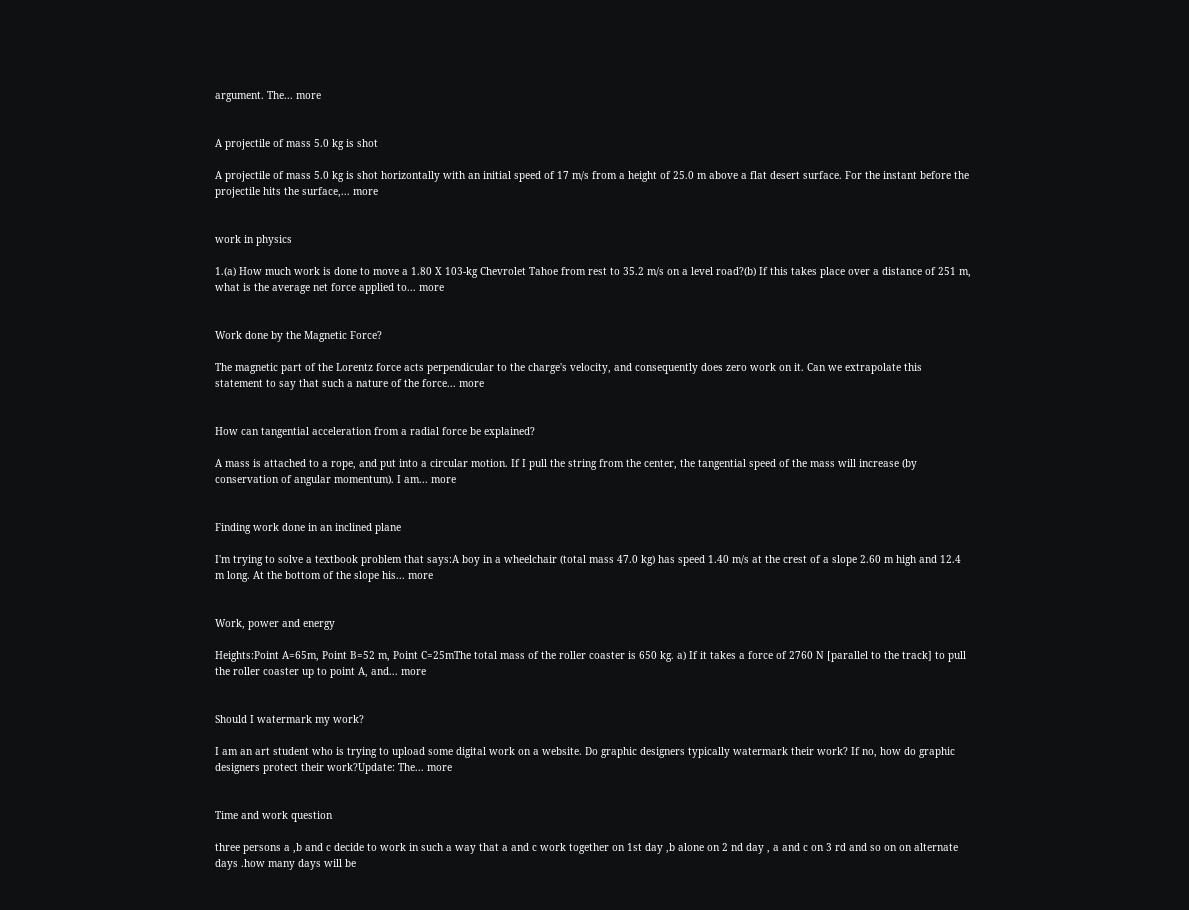argument. The... more


A projectile of mass 5.0 kg is shot

A projectile of mass 5.0 kg is shot horizontally with an initial speed of 17 m/s from a height of 25.0 m above a flat desert surface. For the instant before the projectile hits the surface,... more


work in physics

1.(a) How much work is done to move a 1.80 X 103-kg Chevrolet Tahoe from rest to 35.2 m/s on a level road?(b) If this takes place over a distance of 251 m, what is the average net force applied to... more


Work done by the Magnetic Force?

The magnetic part of the Lorentz force acts perpendicular to the charge's velocity, and consequently does zero work on it. Can we extrapolate this statement to say that such a nature of the force... more


How can tangential acceleration from a radial force be explained?

A mass is attached to a rope, and put into a circular motion. If I pull the string from the center, the tangential speed of the mass will increase (by conservation of angular momentum). I am... more


Finding work done in an inclined plane

I'm trying to solve a textbook problem that says:A boy in a wheelchair (total mass 47.0 kg) has speed 1.40 m/s at the crest of a slope 2.60 m high and 12.4 m long. At the bottom of the slope his... more


Work, power and energy

Heights:Point A=65m, Point B=52 m, Point C=25mThe total mass of the roller coaster is 650 kg. a) If it takes a force of 2760 N [parallel to the track] to pull the roller coaster up to point A, and... more


Should I watermark my work?

I am an art student who is trying to upload some digital work on a website. Do graphic designers typically watermark their work? If no, how do graphic designers protect their work?Update: The... more


Time and work question

three persons a ,b and c decide to work in such a way that a and c work together on 1st day ,b alone on 2 nd day , a and c on 3 rd and so on on alternate days .how many days will be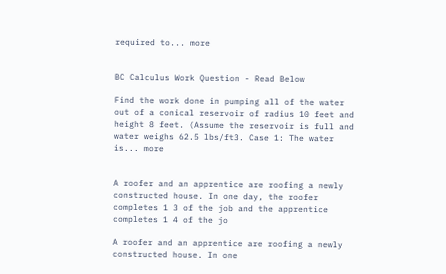required to... more


BC Calculus Work Question - Read Below

Find the work done in pumping all of the water out of a conical reservoir of radius 10 feet and height 8 feet. (Assume the reservoir is full and water weighs 62.5 lbs/ft3. Case 1: The water is... more


A roofer and an apprentice are roofing a newly constructed house. In one day, the roofer completes 1 3 of the job and the apprentice completes 1 4 of the jo

A roofer and an apprentice are roofing a newly constructed house. In one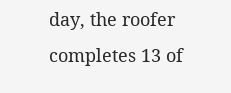day, the roofer completes 13 of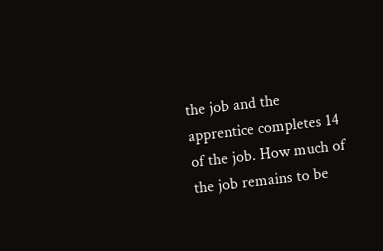the job and the apprentice completes 14 of the job. How much of the job remains to be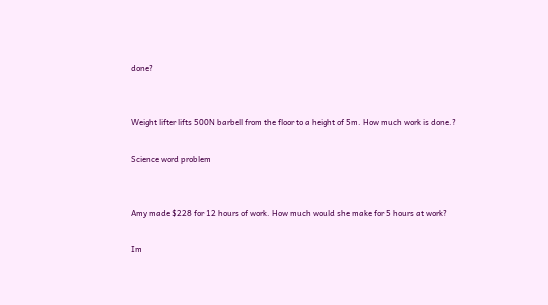done?


Weight lifter lifts 500N barbell from the floor to a height of 5m. How much work is done.?

Science word problem


Amy made $228 for 12 hours of work. How much would she make for 5 hours at work?

Im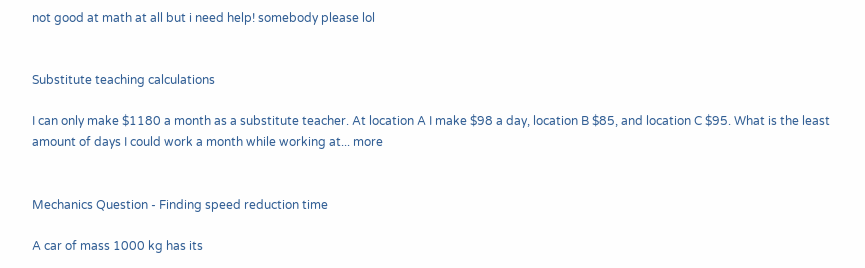not good at math at all but i need help! somebody please lol


Substitute teaching calculations

I can only make $1180 a month as a substitute teacher. At location A I make $98 a day, location B $85, and location C $95. What is the least amount of days I could work a month while working at... more


Mechanics Question - Finding speed reduction time

A car of mass 1000 kg has its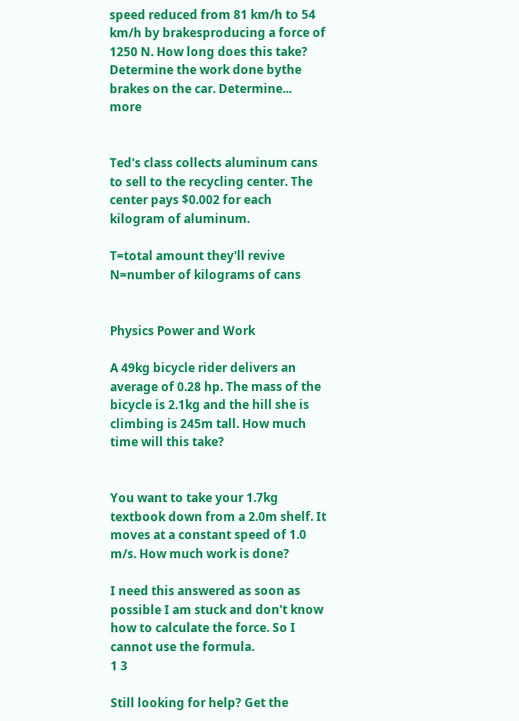speed reduced from 81 km/h to 54 km/h by brakesproducing a force of 1250 N. How long does this take? Determine the work done bythe brakes on the car. Determine... more


Ted's class collects aluminum cans to sell to the recycling center. The center pays $0.002 for each kilogram of aluminum.

T=total amount they'll revive  N=number of kilograms of cans


Physics Power and Work

A 49kg bicycle rider delivers an average of 0.28 hp. The mass of the bicycle is 2.1kg and the hill she is climbing is 245m tall. How much time will this take?


You want to take your 1.7kg textbook down from a 2.0m shelf. It moves at a constant speed of 1.0 m/s. How much work is done?

I need this answered as soon as possible I am stuck and don't know how to calculate the force. So I cannot use the formula.
1 3

Still looking for help? Get the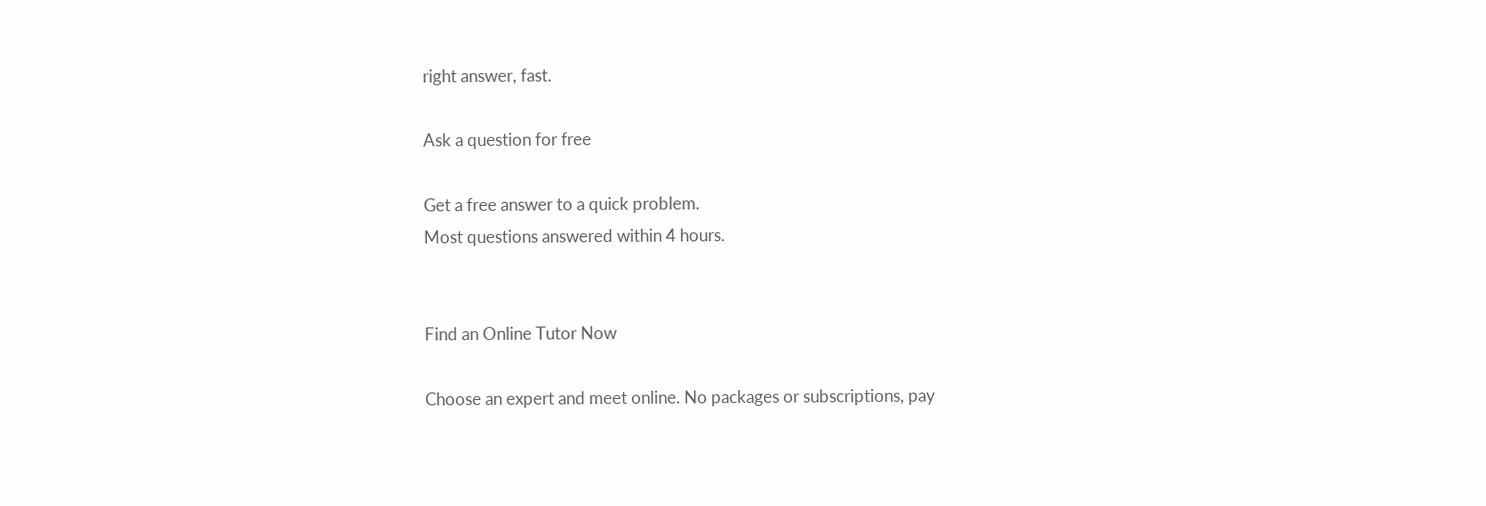right answer, fast.

Ask a question for free

Get a free answer to a quick problem.
Most questions answered within 4 hours.


Find an Online Tutor Now

Choose an expert and meet online. No packages or subscriptions, pay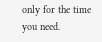only for the time you need.